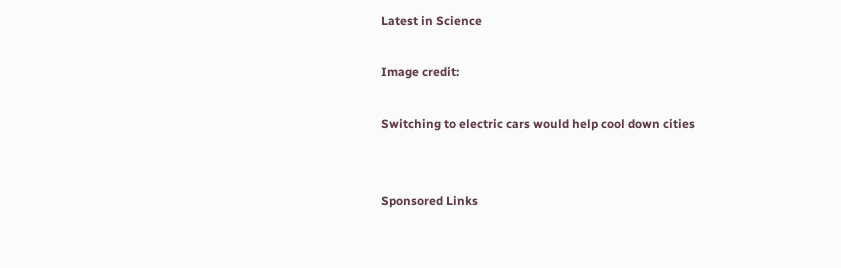Latest in Science

Image credit:

Switching to electric cars would help cool down cities


Sponsored Links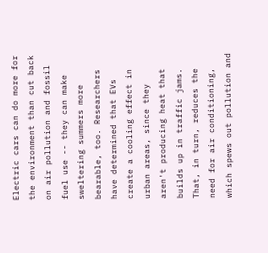Electric cars can do more for the environment than cut back on air pollution and fossil fuel use -- they can make sweltering summers more bearable, too. Researchers have determined that EVs create a cooling effect in urban areas, since they aren't producing heat that builds up in traffic jams. That, in turn, reduces the need for air conditioning, which spews out pollution and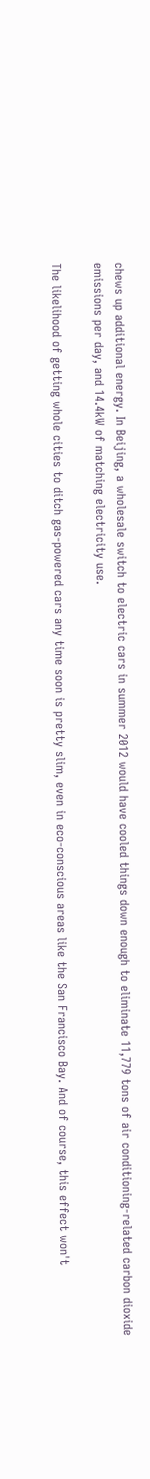chews up additional energy. In Beijing, a wholesale switch to electric cars in summer 2012 would have cooled things down enough to eliminate 11,779 tons of air conditioning-related carbon dioxide emissions per day, and 14.4kW of matching electricity use.

The likelihood of getting whole cities to ditch gas-powered cars any time soon is pretty slim, even in eco-conscious areas like the San Francisco Bay. And of course, this effect won't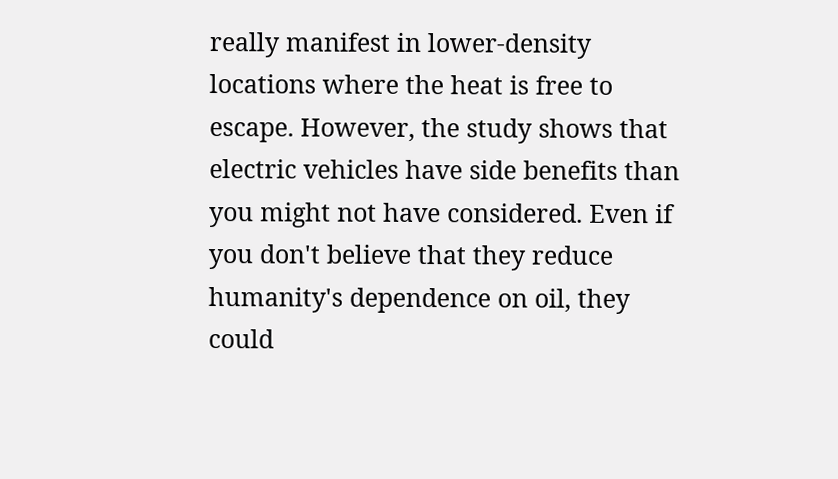really manifest in lower-density locations where the heat is free to escape. However, the study shows that electric vehicles have side benefits than you might not have considered. Even if you don't believe that they reduce humanity's dependence on oil, they could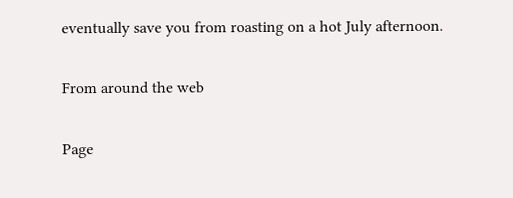eventually save you from roasting on a hot July afternoon.

From around the web

Page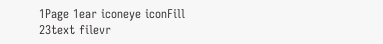1Page 1ear iconeye iconFill 23text filevr